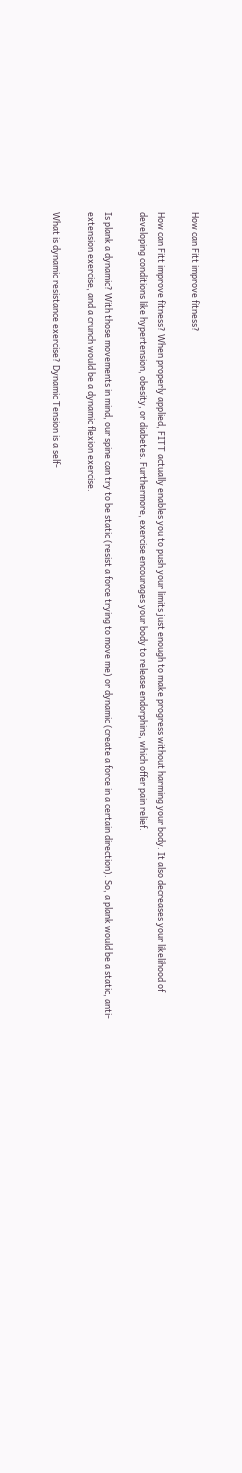How can Fitt improve fitness?

How can Fitt improve fitness? When properly applied, FITT actually enables you to push your limits just enough to make progress without harming your body. It also decreases your likelihood of developing conditions like hypertension, obesity, or diabetes. Furthermore, exercise encourages your body to release endorphins, which offer pain relief.

Is plank a dynamic? With those movements in mind, our spine can try to be static (resist a force trying to move me) or dynamic (create a force in a certain direction). So, a plank would be a static, anti-extension exercise, and a crunch would be a dynamic flexion exercise.

What is dynamic resistance exercise? Dynamic Tension is a self-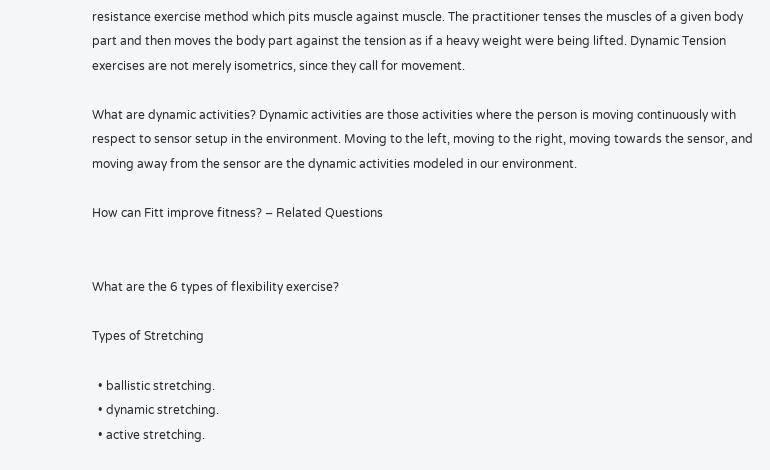resistance exercise method which pits muscle against muscle. The practitioner tenses the muscles of a given body part and then moves the body part against the tension as if a heavy weight were being lifted. Dynamic Tension exercises are not merely isometrics, since they call for movement.

What are dynamic activities? Dynamic activities are those activities where the person is moving continuously with respect to sensor setup in the environment. Moving to the left, moving to the right, moving towards the sensor, and moving away from the sensor are the dynamic activities modeled in our environment.

How can Fitt improve fitness? – Related Questions


What are the 6 types of flexibility exercise?

Types of Stretching

  • ballistic stretching.
  • dynamic stretching.
  • active stretching.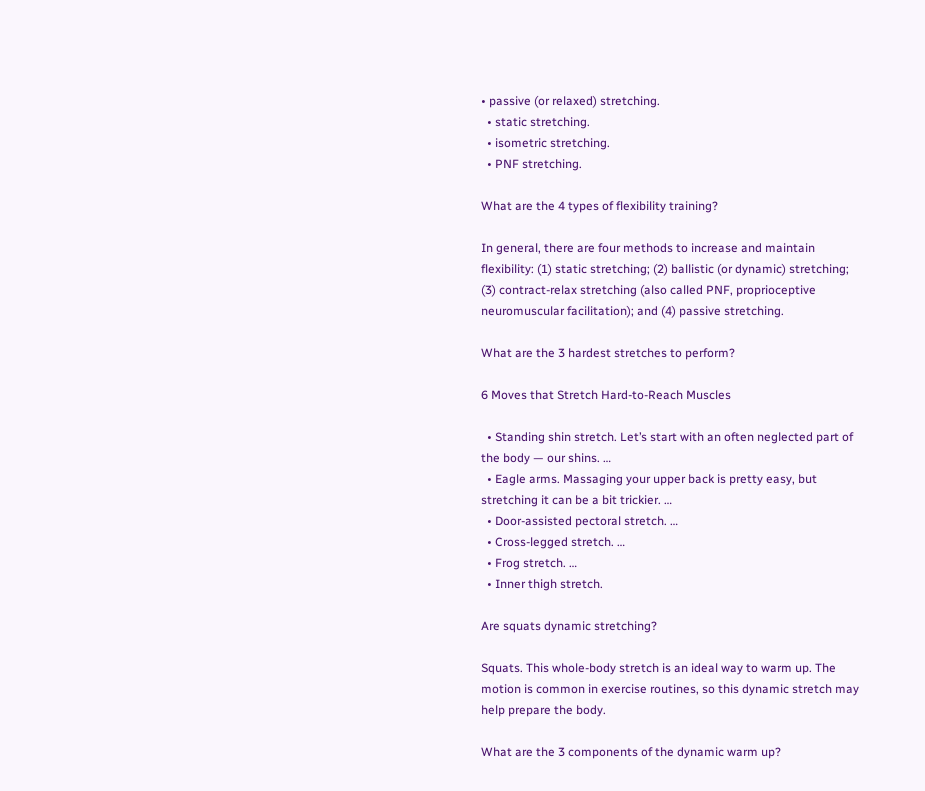• passive (or relaxed) stretching.
  • static stretching.
  • isometric stretching.
  • PNF stretching.

What are the 4 types of flexibility training?

In general, there are four methods to increase and maintain flexibility: (1) static stretching; (2) ballistic (or dynamic) stretching; (3) contract-relax stretching (also called PNF, proprioceptive neuromuscular facilitation); and (4) passive stretching.

What are the 3 hardest stretches to perform?

6 Moves that Stretch Hard-to-Reach Muscles

  • Standing shin stretch. Let’s start with an often neglected part of the body — our shins. …
  • Eagle arms. Massaging your upper back is pretty easy, but stretching it can be a bit trickier. …
  • Door-assisted pectoral stretch. …
  • Cross-legged stretch. …
  • Frog stretch. …
  • Inner thigh stretch.

Are squats dynamic stretching?

Squats. This whole-body stretch is an ideal way to warm up. The motion is common in exercise routines, so this dynamic stretch may help prepare the body.

What are the 3 components of the dynamic warm up?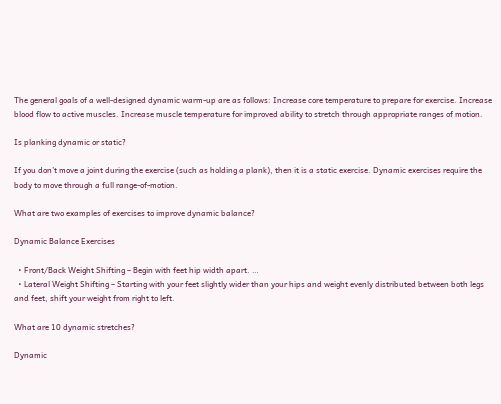The general goals of a well-designed dynamic warm-up are as follows: Increase core temperature to prepare for exercise. Increase blood flow to active muscles. Increase muscle temperature for improved ability to stretch through appropriate ranges of motion.

Is planking dynamic or static?

If you don’t move a joint during the exercise (such as holding a plank), then it is a static exercise. Dynamic exercises require the body to move through a full range-of-motion.

What are two examples of exercises to improve dynamic balance?

Dynamic Balance Exercises

  • Front/Back Weight Shifting – Begin with feet hip width apart. …
  • Lateral Weight Shifting – Starting with your feet slightly wider than your hips and weight evenly distributed between both legs and feet, shift your weight from right to left.

What are 10 dynamic stretches?

Dynamic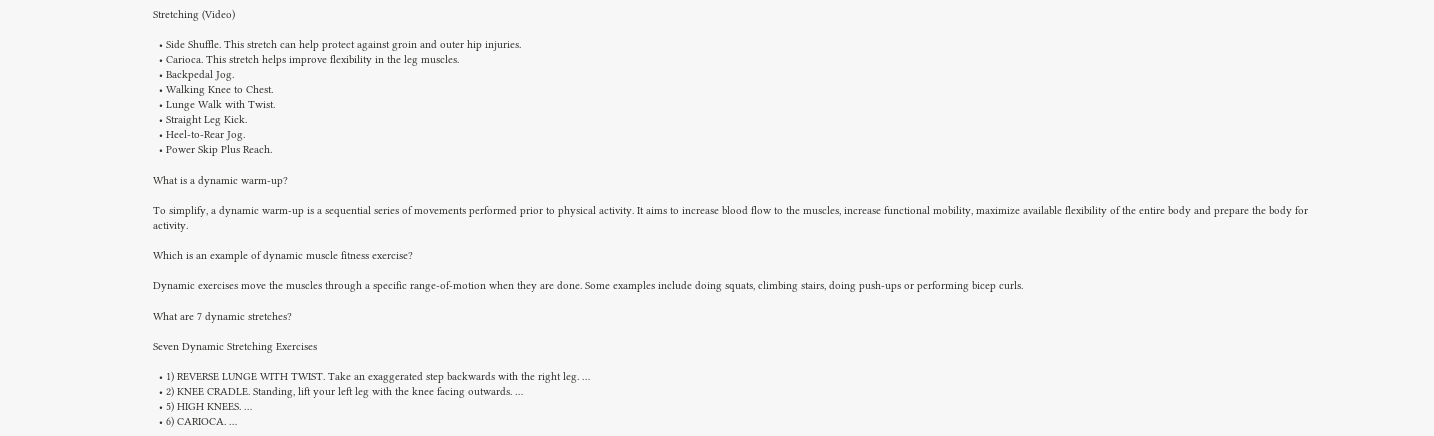Stretching (Video)

  • Side Shuffle. This stretch can help protect against groin and outer hip injuries.
  • Carioca. This stretch helps improve flexibility in the leg muscles.
  • Backpedal Jog.
  • Walking Knee to Chest.
  • Lunge Walk with Twist.
  • Straight Leg Kick.
  • Heel-to-Rear Jog.
  • Power Skip Plus Reach.

What is a dynamic warm-up?

To simplify, a dynamic warm-up is a sequential series of movements performed prior to physical activity. It aims to increase blood flow to the muscles, increase functional mobility, maximize available flexibility of the entire body and prepare the body for activity.

Which is an example of dynamic muscle fitness exercise?

Dynamic exercises move the muscles through a specific range-of-motion when they are done. Some examples include doing squats, climbing stairs, doing push-ups or performing bicep curls.

What are 7 dynamic stretches?

Seven Dynamic Stretching Exercises

  • 1) REVERSE LUNGE WITH TWIST. Take an exaggerated step backwards with the right leg. …
  • 2) KNEE CRADLE. Standing, lift your left leg with the knee facing outwards. …
  • 5) HIGH KNEES. …
  • 6) CARIOCA. …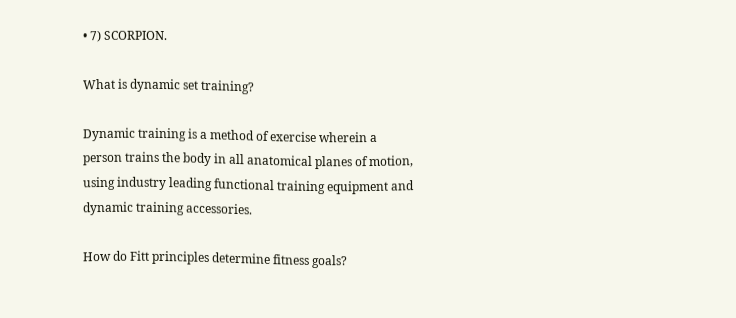• 7) SCORPION.

What is dynamic set training?

Dynamic training is a method of exercise wherein a person trains the body in all anatomical planes of motion, using industry leading functional training equipment and dynamic training accessories.

How do Fitt principles determine fitness goals?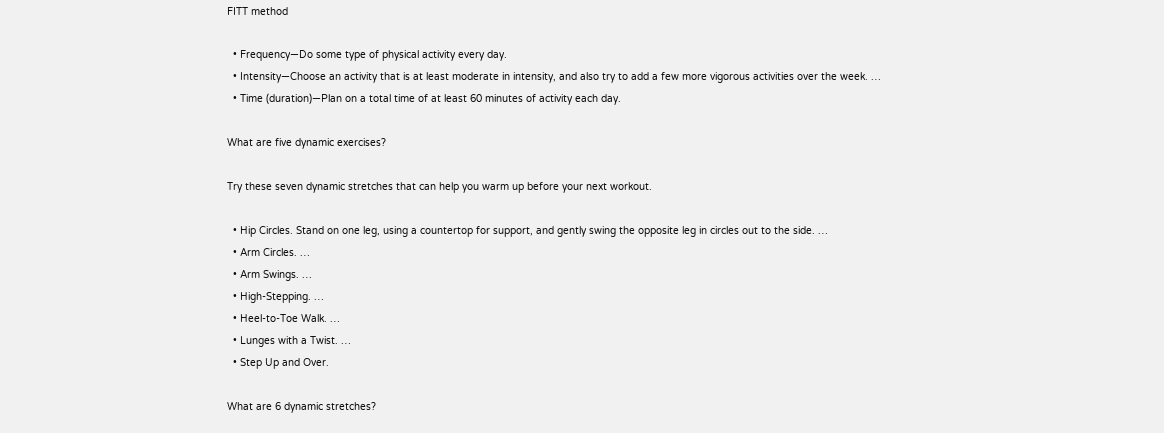FITT method

  • Frequency—Do some type of physical activity every day.
  • Intensity—Choose an activity that is at least moderate in intensity, and also try to add a few more vigorous activities over the week. …
  • Time (duration)—Plan on a total time of at least 60 minutes of activity each day.

What are five dynamic exercises?

Try these seven dynamic stretches that can help you warm up before your next workout.

  • Hip Circles. Stand on one leg, using a countertop for support, and gently swing the opposite leg in circles out to the side. …
  • Arm Circles. …
  • Arm Swings. …
  • High-Stepping. …
  • Heel-to-Toe Walk. …
  • Lunges with a Twist. …
  • Step Up and Over.

What are 6 dynamic stretches?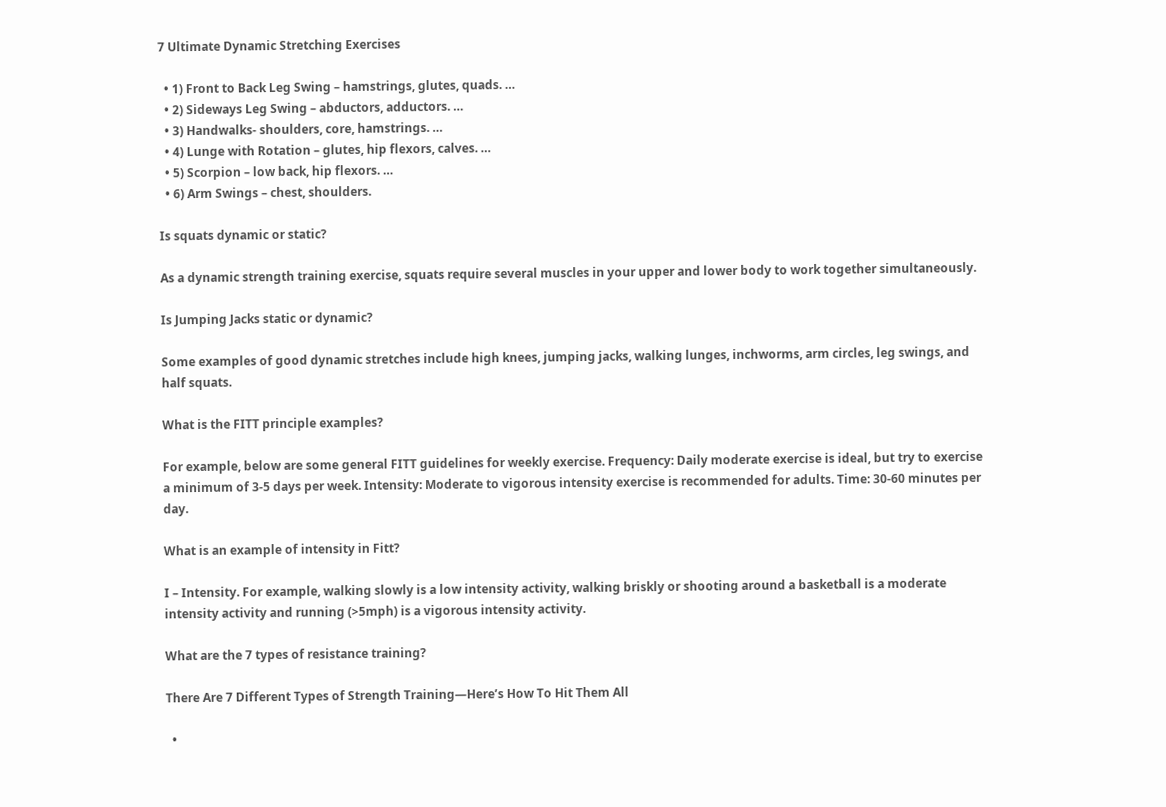7 Ultimate Dynamic Stretching Exercises

  • 1) Front to Back Leg Swing – hamstrings, glutes, quads. …
  • 2) Sideways Leg Swing – abductors, adductors. …
  • 3) Handwalks- shoulders, core, hamstrings. …
  • 4) Lunge with Rotation – glutes, hip flexors, calves. …
  • 5) Scorpion – low back, hip flexors. …
  • 6) Arm Swings – chest, shoulders.

Is squats dynamic or static?

As a dynamic strength training exercise, squats require several muscles in your upper and lower body to work together simultaneously.

Is Jumping Jacks static or dynamic?

Some examples of good dynamic stretches include high knees, jumping jacks, walking lunges, inchworms, arm circles, leg swings, and half squats.

What is the FITT principle examples?

For example, below are some general FITT guidelines for weekly exercise. Frequency: Daily moderate exercise is ideal, but try to exercise a minimum of 3-5 days per week. Intensity: Moderate to vigorous intensity exercise is recommended for adults. Time: 30-60 minutes per day.

What is an example of intensity in Fitt?

I – Intensity. For example, walking slowly is a low intensity activity, walking briskly or shooting around a basketball is a moderate intensity activity and running (>5mph) is a vigorous intensity activity.

What are the 7 types of resistance training?

There Are 7 Different Types of Strength Training—Here’s How To Hit Them All

  •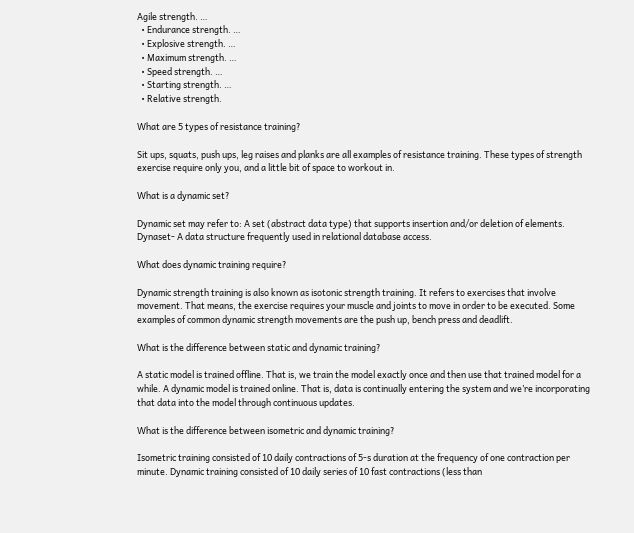Agile strength. …
  • Endurance strength. …
  • Explosive strength. …
  • Maximum strength. …
  • Speed strength. …
  • Starting strength. …
  • Relative strength.

What are 5 types of resistance training?

Sit ups, squats, push ups, leg raises and planks are all examples of resistance training. These types of strength exercise require only you, and a little bit of space to workout in.

What is a dynamic set?

Dynamic set may refer to: A set (abstract data type) that supports insertion and/or deletion of elements. Dynaset- A data structure frequently used in relational database access.

What does dynamic training require?

Dynamic strength training is also known as isotonic strength training. It refers to exercises that involve movement. That means, the exercise requires your muscle and joints to move in order to be executed. Some examples of common dynamic strength movements are the push up, bench press and deadlift.

What is the difference between static and dynamic training?

A static model is trained offline. That is, we train the model exactly once and then use that trained model for a while. A dynamic model is trained online. That is, data is continually entering the system and we’re incorporating that data into the model through continuous updates.

What is the difference between isometric and dynamic training?

Isometric training consisted of 10 daily contractions of 5-s duration at the frequency of one contraction per minute. Dynamic training consisted of 10 daily series of 10 fast contractions (less than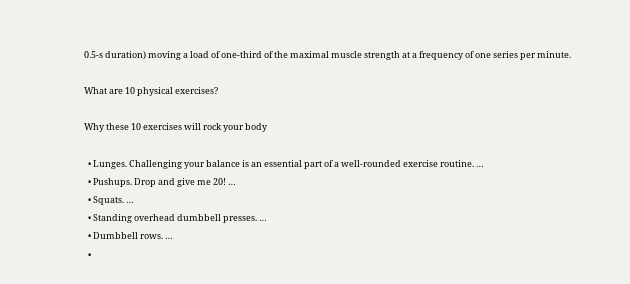0.5-s duration) moving a load of one-third of the maximal muscle strength at a frequency of one series per minute.

What are 10 physical exercises?

Why these 10 exercises will rock your body

  • Lunges. Challenging your balance is an essential part of a well-rounded exercise routine. …
  • Pushups. Drop and give me 20! …
  • Squats. …
  • Standing overhead dumbbell presses. …
  • Dumbbell rows. …
  •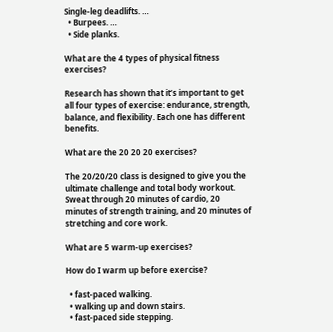Single-leg deadlifts. …
  • Burpees. …
  • Side planks.

What are the 4 types of physical fitness exercises?

Research has shown that it’s important to get all four types of exercise: endurance, strength, balance, and flexibility. Each one has different benefits.

What are the 20 20 20 exercises?

The 20/20/20 class is designed to give you the ultimate challenge and total body workout. Sweat through 20 minutes of cardio, 20 minutes of strength training, and 20 minutes of stretching and core work.

What are 5 warm-up exercises?

How do I warm up before exercise?

  • fast-paced walking.
  • walking up and down stairs.
  • fast-paced side stepping.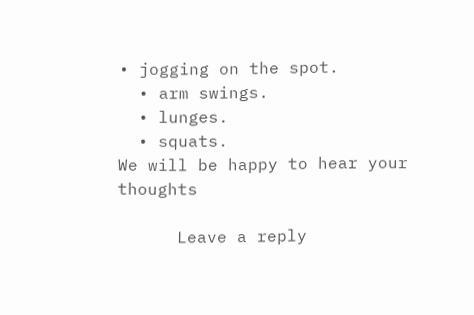• jogging on the spot.
  • arm swings.
  • lunges.
  • squats.
We will be happy to hear your thoughts

      Leave a reply